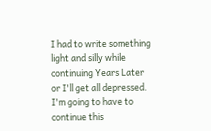I had to write something light and silly while continuing Years Later or I'll get all depressed. I'm going to have to continue this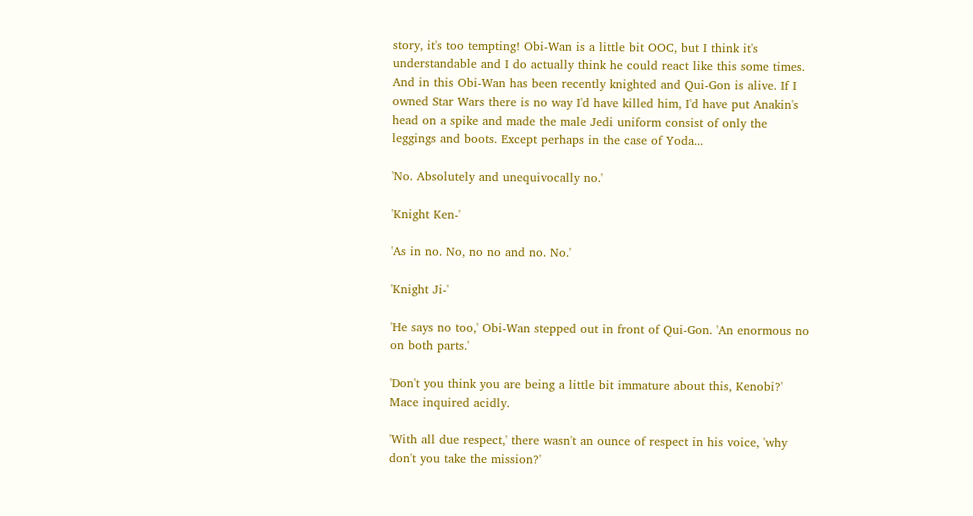story, it's too tempting! Obi-Wan is a little bit OOC, but I think it's understandable and I do actually think he could react like this some times. And in this Obi-Wan has been recently knighted and Qui-Gon is alive. If I owned Star Wars there is no way I'd have killed him, I'd have put Anakin's head on a spike and made the male Jedi uniform consist of only the leggings and boots. Except perhaps in the case of Yoda...

'No. Absolutely and unequivocally no.'

'Knight Ken-'

'As in no. No, no no and no. No.'

'Knight Ji-'

'He says no too,' Obi-Wan stepped out in front of Qui-Gon. 'An enormous no on both parts.'

'Don't you think you are being a little bit immature about this, Kenobi?' Mace inquired acidly.

'With all due respect,' there wasn't an ounce of respect in his voice, 'why don't you take the mission?'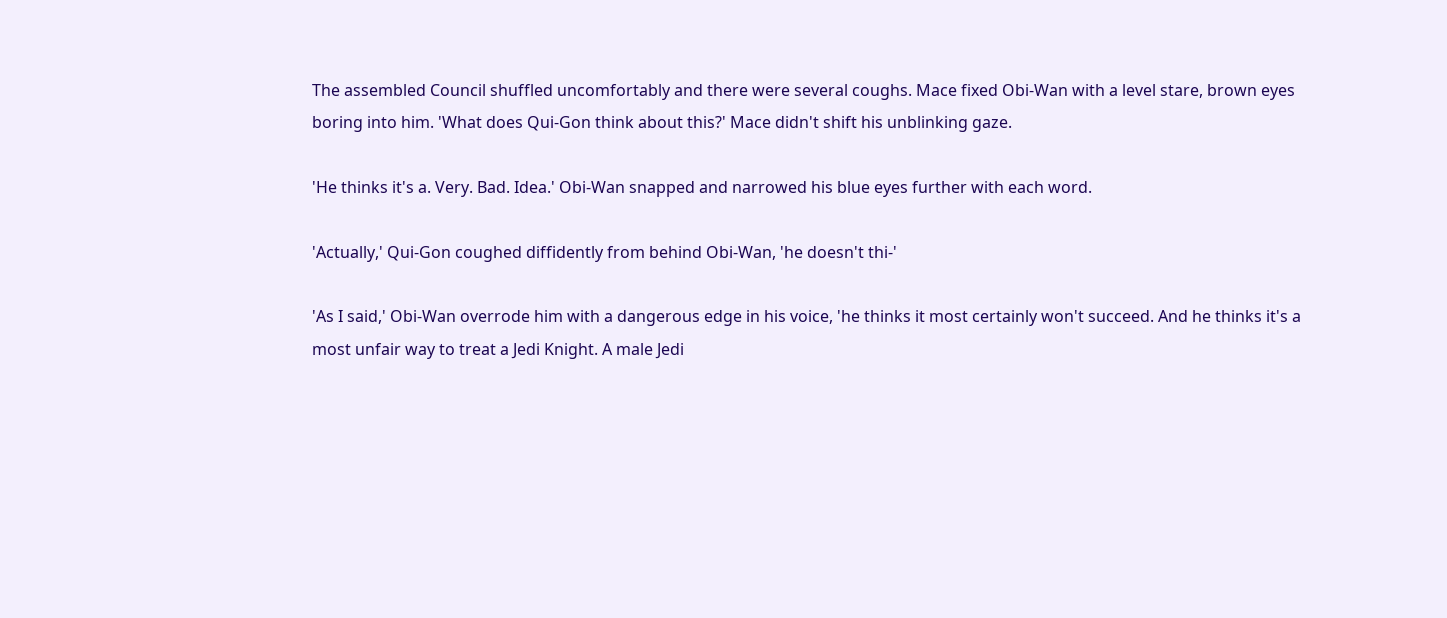The assembled Council shuffled uncomfortably and there were several coughs. Mace fixed Obi-Wan with a level stare, brown eyes boring into him. 'What does Qui-Gon think about this?' Mace didn't shift his unblinking gaze.

'He thinks it's a. Very. Bad. Idea.' Obi-Wan snapped and narrowed his blue eyes further with each word.

'Actually,' Qui-Gon coughed diffidently from behind Obi-Wan, 'he doesn't thi-'

'As I said,' Obi-Wan overrode him with a dangerous edge in his voice, 'he thinks it most certainly won't succeed. And he thinks it's a most unfair way to treat a Jedi Knight. A male Jedi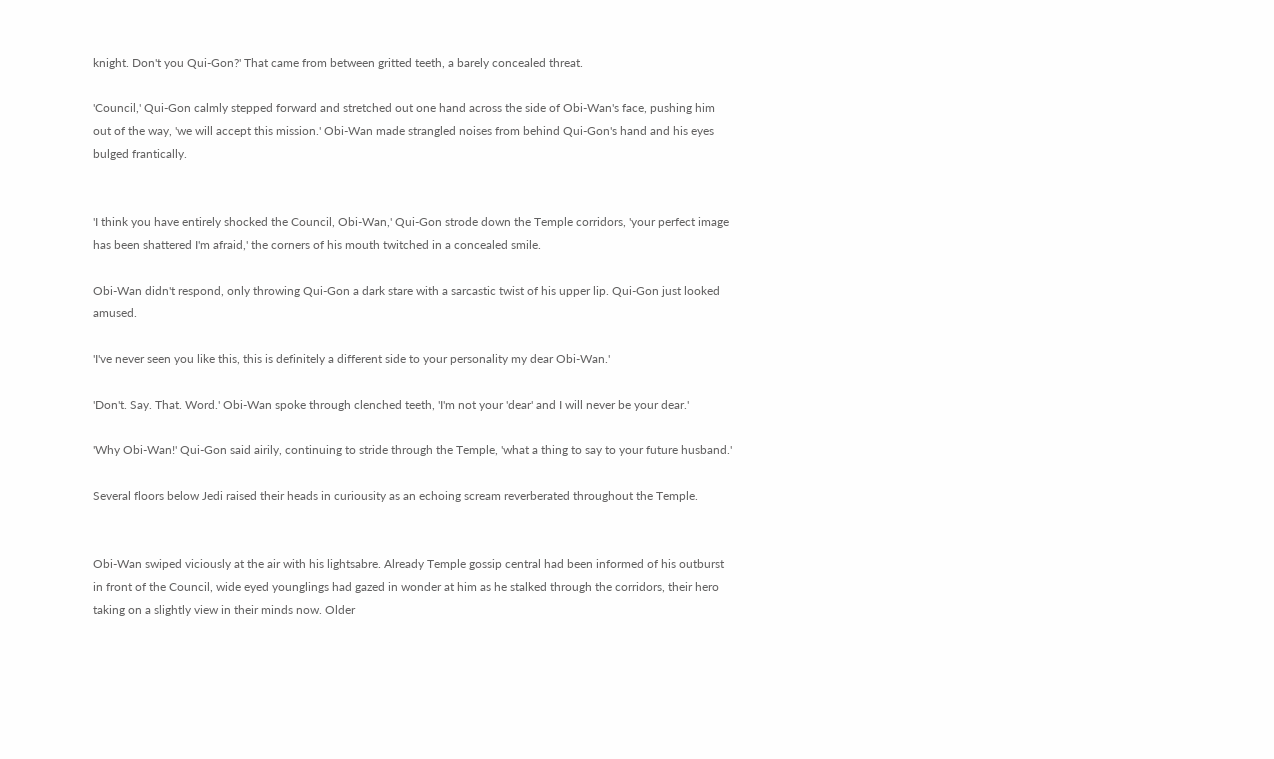knight. Don't you Qui-Gon?' That came from between gritted teeth, a barely concealed threat.

'Council,' Qui-Gon calmly stepped forward and stretched out one hand across the side of Obi-Wan's face, pushing him out of the way, 'we will accept this mission.' Obi-Wan made strangled noises from behind Qui-Gon's hand and his eyes bulged frantically.


'I think you have entirely shocked the Council, Obi-Wan,' Qui-Gon strode down the Temple corridors, 'your perfect image has been shattered I'm afraid,' the corners of his mouth twitched in a concealed smile.

Obi-Wan didn't respond, only throwing Qui-Gon a dark stare with a sarcastic twist of his upper lip. Qui-Gon just looked amused.

'I've never seen you like this, this is definitely a different side to your personality my dear Obi-Wan.'

'Don't. Say. That. Word.' Obi-Wan spoke through clenched teeth, 'I'm not your 'dear' and I will never be your dear.'

'Why Obi-Wan!' Qui-Gon said airily, continuing to stride through the Temple, 'what a thing to say to your future husband.'

Several floors below Jedi raised their heads in curiousity as an echoing scream reverberated throughout the Temple.


Obi-Wan swiped viciously at the air with his lightsabre. Already Temple gossip central had been informed of his outburst in front of the Council, wide eyed younglings had gazed in wonder at him as he stalked through the corridors, their hero taking on a slightly view in their minds now. Older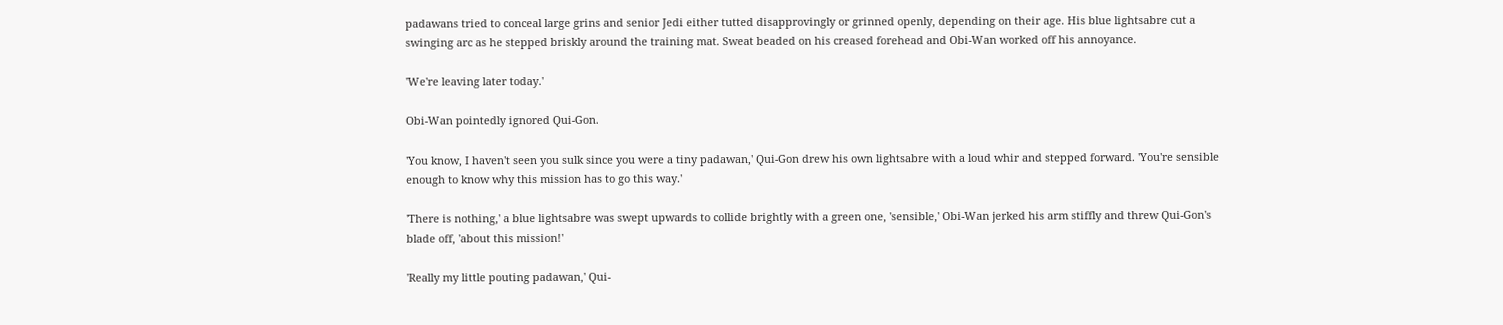padawans tried to conceal large grins and senior Jedi either tutted disapprovingly or grinned openly, depending on their age. His blue lightsabre cut a swinging arc as he stepped briskly around the training mat. Sweat beaded on his creased forehead and Obi-Wan worked off his annoyance.

'We're leaving later today.'

Obi-Wan pointedly ignored Qui-Gon.

'You know, I haven't seen you sulk since you were a tiny padawan,' Qui-Gon drew his own lightsabre with a loud whir and stepped forward. 'You're sensible enough to know why this mission has to go this way.'

'There is nothing,' a blue lightsabre was swept upwards to collide brightly with a green one, 'sensible,' Obi-Wan jerked his arm stiffly and threw Qui-Gon's blade off, 'about this mission!'

'Really my little pouting padawan,' Qui-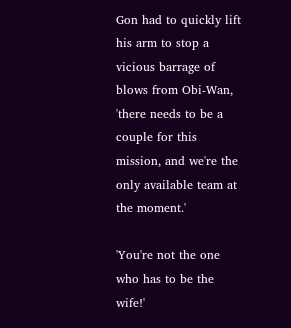Gon had to quickly lift his arm to stop a vicious barrage of blows from Obi-Wan, 'there needs to be a couple for this mission, and we're the only available team at the moment.'

'You're not the one who has to be the wife!'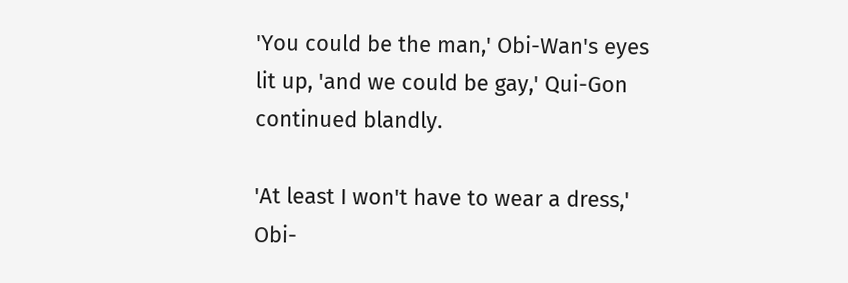'You could be the man,' Obi-Wan's eyes lit up, 'and we could be gay,' Qui-Gon continued blandly.

'At least I won't have to wear a dress,' Obi-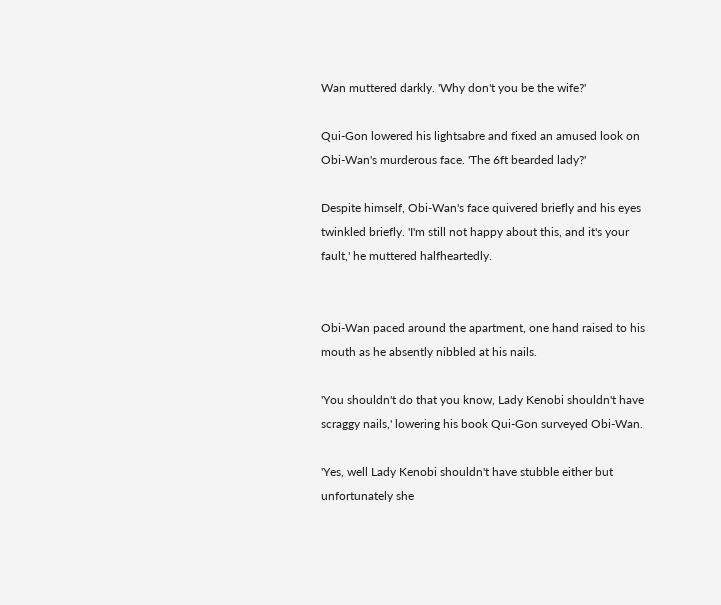Wan muttered darkly. 'Why don't you be the wife?'

Qui-Gon lowered his lightsabre and fixed an amused look on Obi-Wan's murderous face. 'The 6ft bearded lady?'

Despite himself, Obi-Wan's face quivered briefly and his eyes twinkled briefly. 'I'm still not happy about this, and it's your fault,' he muttered halfheartedly.


Obi-Wan paced around the apartment, one hand raised to his mouth as he absently nibbled at his nails.

'You shouldn't do that you know, Lady Kenobi shouldn't have scraggy nails,' lowering his book Qui-Gon surveyed Obi-Wan.

'Yes, well Lady Kenobi shouldn't have stubble either but unfortunately she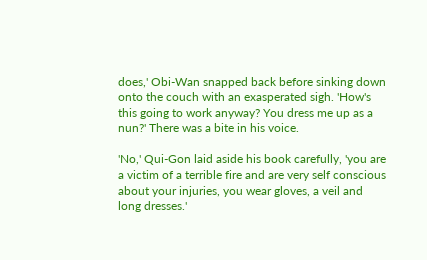does,' Obi-Wan snapped back before sinking down onto the couch with an exasperated sigh. 'How's this going to work anyway? You dress me up as a nun?' There was a bite in his voice.

'No,' Qui-Gon laid aside his book carefully, 'you are a victim of a terrible fire and are very self conscious about your injuries, you wear gloves, a veil and long dresses.'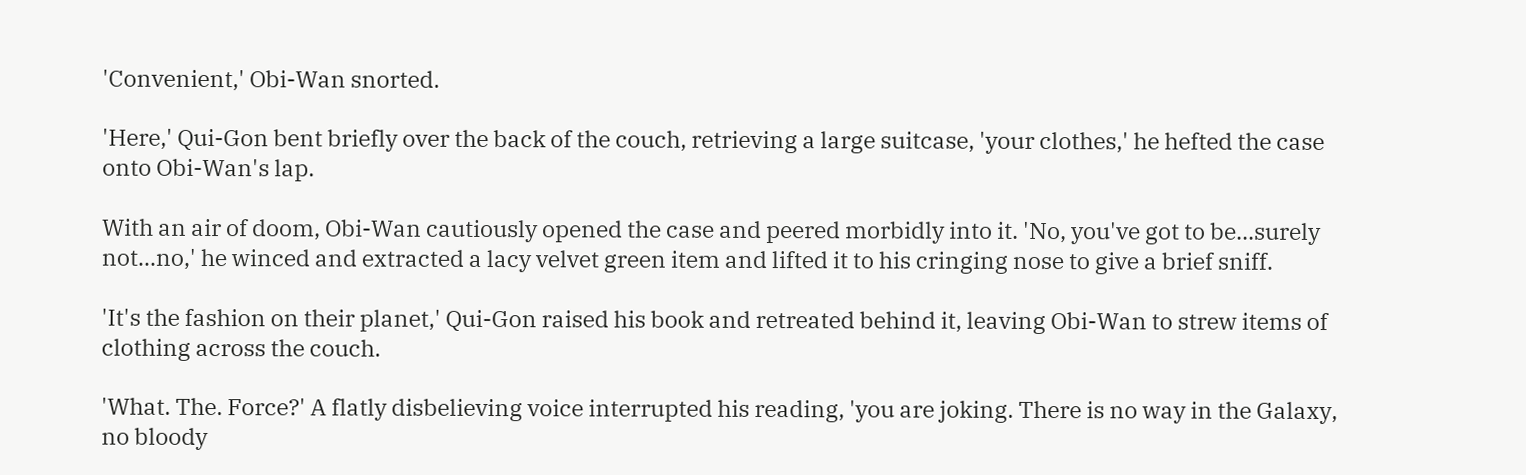'Convenient,' Obi-Wan snorted.

'Here,' Qui-Gon bent briefly over the back of the couch, retrieving a large suitcase, 'your clothes,' he hefted the case onto Obi-Wan's lap.

With an air of doom, Obi-Wan cautiously opened the case and peered morbidly into it. 'No, you've got to be...surely not...no,' he winced and extracted a lacy velvet green item and lifted it to his cringing nose to give a brief sniff.

'It's the fashion on their planet,' Qui-Gon raised his book and retreated behind it, leaving Obi-Wan to strew items of clothing across the couch.

'What. The. Force?' A flatly disbelieving voice interrupted his reading, 'you are joking. There is no way in the Galaxy, no bloody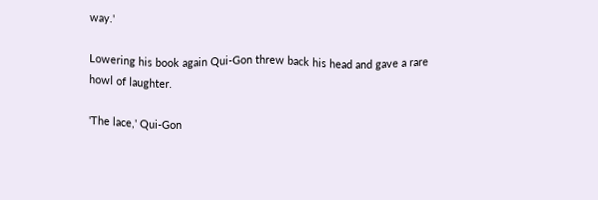way.'

Lowering his book again Qui-Gon threw back his head and gave a rare howl of laughter.

'The lace,' Qui-Gon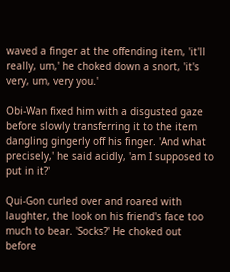waved a finger at the offending item, 'it'll really, um,' he choked down a snort, 'it's very, um, very you.'

Obi-Wan fixed him with a disgusted gaze before slowly transferring it to the item dangling gingerly off his finger. 'And what precisely,' he said acidly, 'am I supposed to put in it?'

Qui-Gon curled over and roared with laughter, the look on his friend's face too much to bear. 'Socks?' He choked out before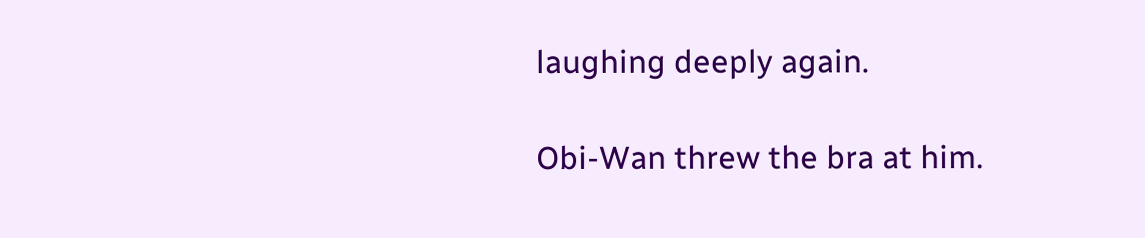laughing deeply again.

Obi-Wan threw the bra at him.